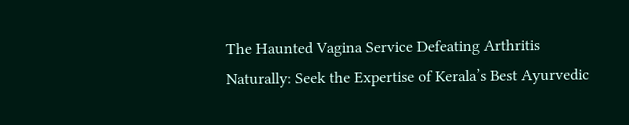The Haunted Vagina Service Defeating Arthritis Naturally: Seek the Expertise of Kerala’s Best Ayurvedic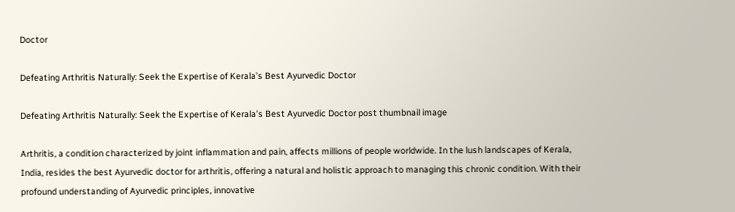Doctor

Defeating Arthritis Naturally: Seek the Expertise of Kerala’s Best Ayurvedic Doctor

Defeating Arthritis Naturally: Seek the Expertise of Kerala’s Best Ayurvedic Doctor post thumbnail image

Arthritis, a condition characterized by joint inflammation and pain, affects millions of people worldwide. In the lush landscapes of Kerala, India, resides the best Ayurvedic doctor for arthritis, offering a natural and holistic approach to managing this chronic condition. With their profound understanding of Ayurvedic principles, innovative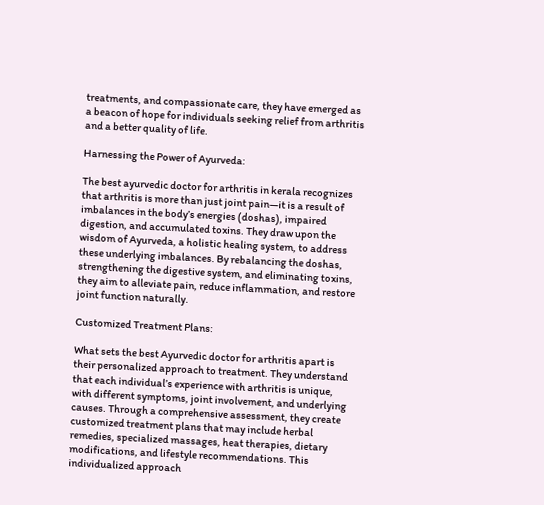treatments, and compassionate care, they have emerged as a beacon of hope for individuals seeking relief from arthritis and a better quality of life.

Harnessing the Power of Ayurveda:

The best ayurvedic doctor for arthritis in kerala recognizes that arthritis is more than just joint pain—it is a result of imbalances in the body’s energies (doshas), impaired digestion, and accumulated toxins. They draw upon the wisdom of Ayurveda, a holistic healing system, to address these underlying imbalances. By rebalancing the doshas, strengthening the digestive system, and eliminating toxins, they aim to alleviate pain, reduce inflammation, and restore joint function naturally.

Customized Treatment Plans:

What sets the best Ayurvedic doctor for arthritis apart is their personalized approach to treatment. They understand that each individual’s experience with arthritis is unique, with different symptoms, joint involvement, and underlying causes. Through a comprehensive assessment, they create customized treatment plans that may include herbal remedies, specialized massages, heat therapies, dietary modifications, and lifestyle recommendations. This individualized approach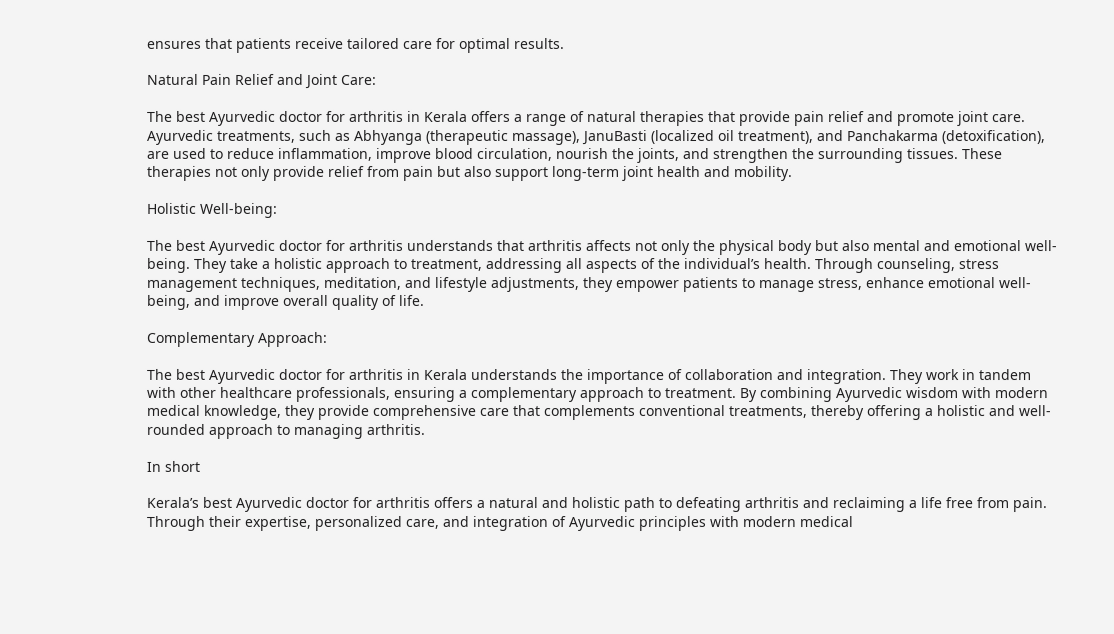ensures that patients receive tailored care for optimal results.

Natural Pain Relief and Joint Care:

The best Ayurvedic doctor for arthritis in Kerala offers a range of natural therapies that provide pain relief and promote joint care. Ayurvedic treatments, such as Abhyanga (therapeutic massage), JanuBasti (localized oil treatment), and Panchakarma (detoxification), are used to reduce inflammation, improve blood circulation, nourish the joints, and strengthen the surrounding tissues. These therapies not only provide relief from pain but also support long-term joint health and mobility.

Holistic Well-being:

The best Ayurvedic doctor for arthritis understands that arthritis affects not only the physical body but also mental and emotional well-being. They take a holistic approach to treatment, addressing all aspects of the individual’s health. Through counseling, stress management techniques, meditation, and lifestyle adjustments, they empower patients to manage stress, enhance emotional well-being, and improve overall quality of life.

Complementary Approach:

The best Ayurvedic doctor for arthritis in Kerala understands the importance of collaboration and integration. They work in tandem with other healthcare professionals, ensuring a complementary approach to treatment. By combining Ayurvedic wisdom with modern medical knowledge, they provide comprehensive care that complements conventional treatments, thereby offering a holistic and well-rounded approach to managing arthritis.

In short

Kerala’s best Ayurvedic doctor for arthritis offers a natural and holistic path to defeating arthritis and reclaiming a life free from pain. Through their expertise, personalized care, and integration of Ayurvedic principles with modern medical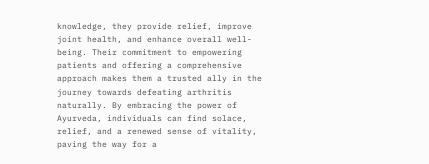knowledge, they provide relief, improve joint health, and enhance overall well-being. Their commitment to empowering patients and offering a comprehensive approach makes them a trusted ally in the journey towards defeating arthritis naturally. By embracing the power of Ayurveda, individuals can find solace, relief, and a renewed sense of vitality, paving the way for a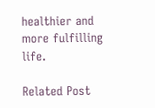healthier and more fulfilling life.

Related Post